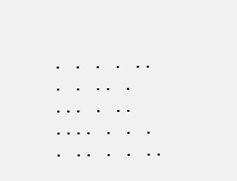. . . . .. . . .. . ... . .. .... . . . . .. . . ..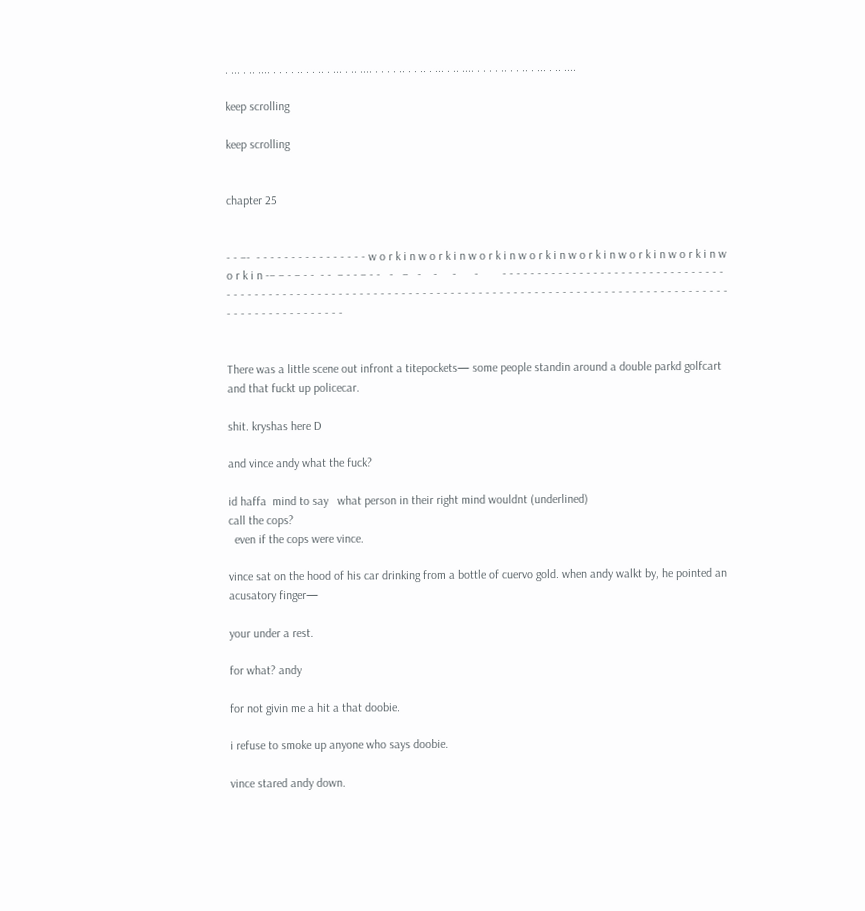. ... . .. .... . . . . .. . . .. . ... . .. .... . . . . .. . . .. . ... . .. .... . . . . .. . . .. . ... . .. ....

keep scrolling

keep scrolling


chapter 25


- - –-  - - - - - - - - - - - - - - - - w o r k i n w o r k i n w o r k i n w o r k i n w o r k i n w o r k i n w o r k i n w o r k i n -– – - – - -  - -  – - - – - -   -   –   -    -     -      -        - - - - - - - - - - - - - - - - - - - - - - - - - - - - - - - - - - - - - - - - - - - - - - - - - - - - - - - - - - - - - - - - - - - - - - - - - - - - - - - - - - - - - - - - - - - - - - - - - - - - - - - - - - - - - - - - - - - - - - - - -


There was a little scene out infront a titepockets— some people standin around a double parkd golfcart and that fuckt up policecar.

shit. kryshas here D

and vince andy what the fuck?

id haffa  mind to say   what person in their right mind wouldnt (underlined)
call the cops?
  even if the cops were vince.

vince sat on the hood of his car drinking from a bottle of cuervo gold. when andy walkt by, he pointed an acusatory finger—

your under a rest.

for what? andy

for not givin me a hit a that doobie.

i refuse to smoke up anyone who says doobie.

vince stared andy down.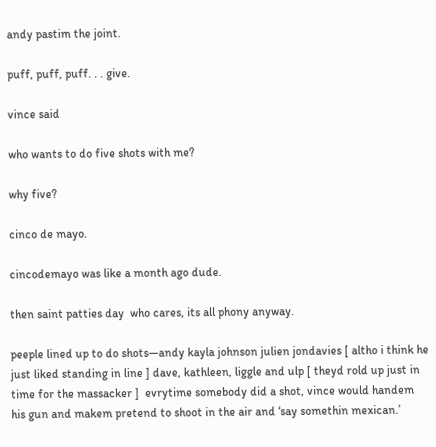andy pastim the joint.

puff, puff, puff. . . give.

vince said

who wants to do five shots with me?

why five?

cinco de mayo.

cincodemayo was like a month ago dude.

then saint patties day  who cares, its all phony anyway.

peeple lined up to do shots—andy kayla johnson julien jondavies [ altho i think he just liked standing in line ] dave, kathleen, liggle and ulp [ theyd rold up just in time for the massacker ]  evrytime somebody did a shot, vince would handem his gun and makem pretend to shoot in the air and ‘say somethin mexican.’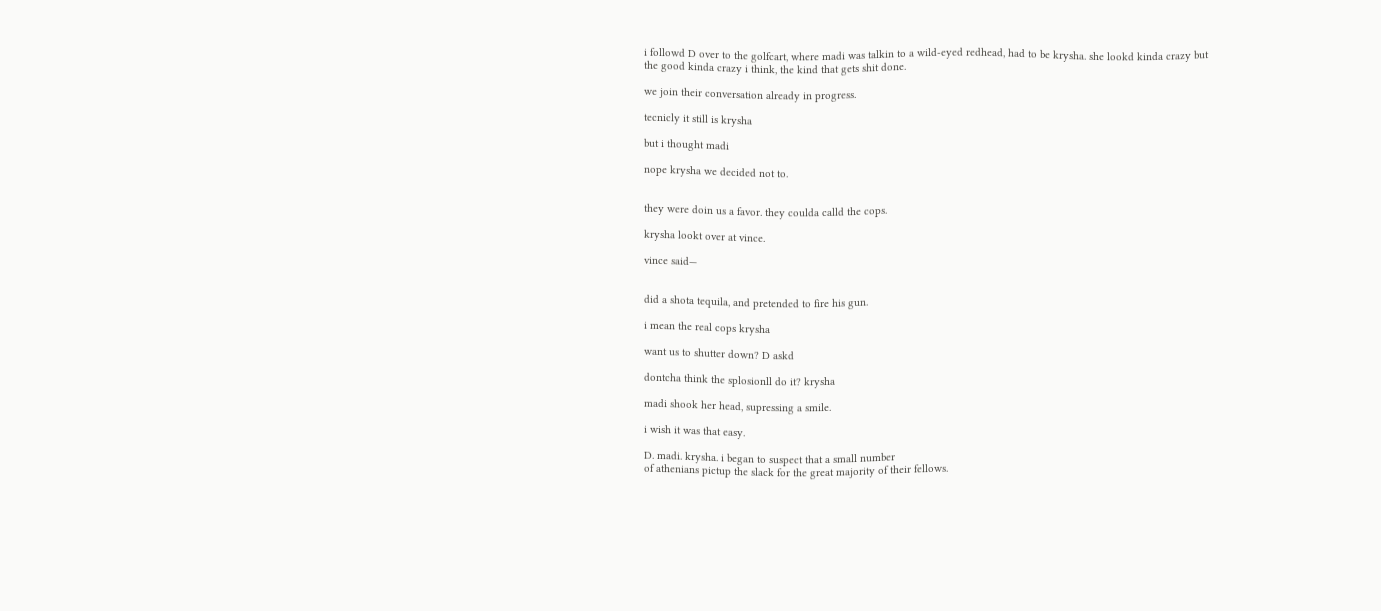i followd D over to the golfcart, where madi was talkin to a wild-eyed redhead, had to be krysha. she lookd kinda crazy but the good kinda crazy i think, the kind that gets shit done.

we join their conversation already in progress.

tecnicly it still is krysha

but i thought madi

nope krysha we decided not to.


they were doin us a favor. they coulda calld the cops.

krysha lookt over at vince.

vince said—


did a shota tequila, and pretended to fire his gun.

i mean the real cops krysha

want us to shutter down? D askd

dontcha think the splosionll do it? krysha

madi shook her head, supressing a smile.

i wish it was that easy.

D. madi. krysha. i began to suspect that a small number
of athenians pictup the slack for the great majority of their fellows.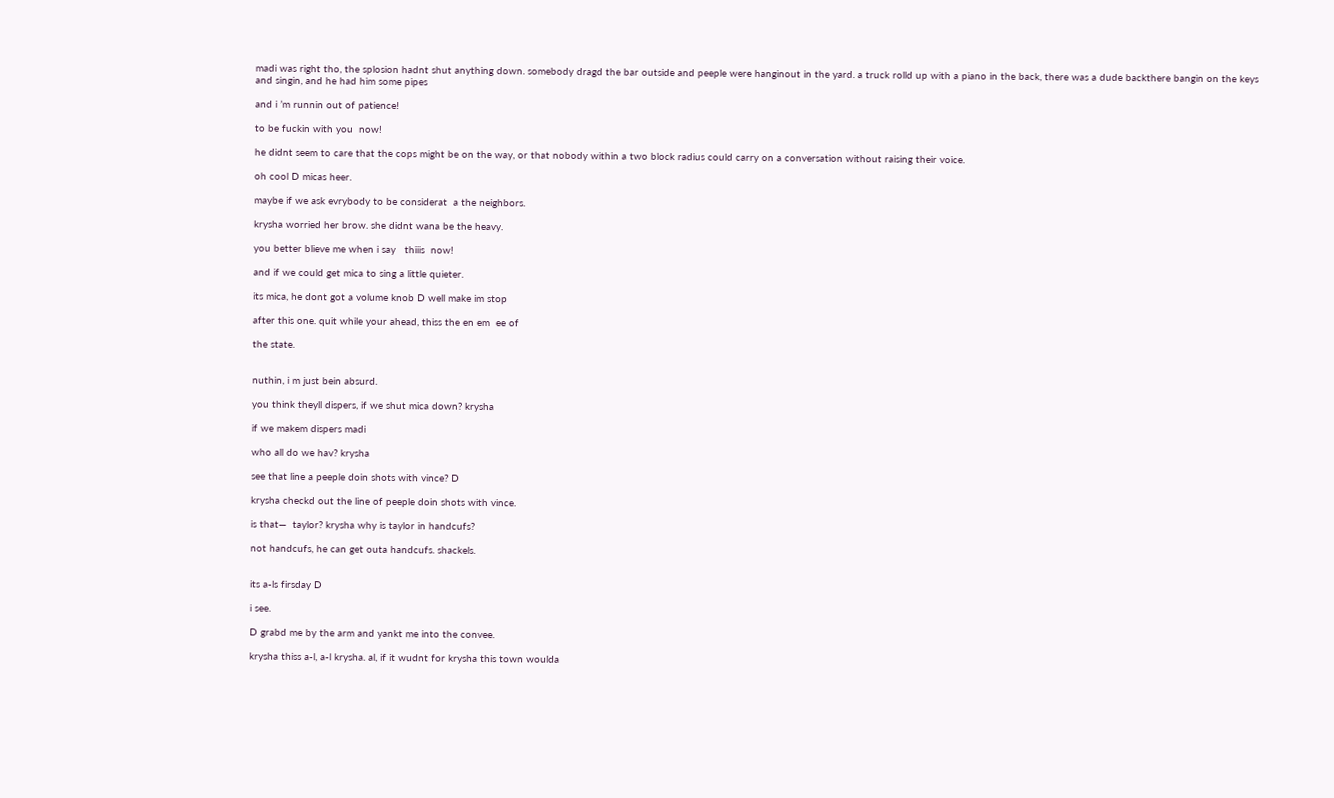madi was right tho, the splosion hadnt shut anything down. somebody dragd the bar outside and peeple were hanginout in the yard. a truck rolld up with a piano in the back, there was a dude backthere bangin on the keys and singin, and he had him some pipes

and i ’m runnin out of patience!

to be fuckin with you  now!

he didnt seem to care that the cops might be on the way, or that nobody within a two block radius could carry on a conversation without raising their voice.

oh cool D micas heer.

maybe if we ask evrybody to be considerat  a the neighbors.

krysha worried her brow. she didnt wana be the heavy.

you better blieve me when i say   thiiis  now!

and if we could get mica to sing a little quieter.

its mica, he dont got a volume knob D well make im stop

after this one. quit while your ahead, thiss the en em  ee of

the state.


nuthin, i m just bein absurd.

you think theyll dispers, if we shut mica down? krysha

if we makem dispers madi

who all do we hav? krysha

see that line a peeple doin shots with vince? D

krysha checkd out the line of peeple doin shots with vince.

is that—  taylor? krysha why is taylor in handcufs?

not handcufs, he can get outa handcufs. shackels.


its a-ls firsday D

i see.

D grabd me by the arm and yankt me into the convee.

krysha thiss a-l, a-l krysha. al, if it wudnt for krysha this town woulda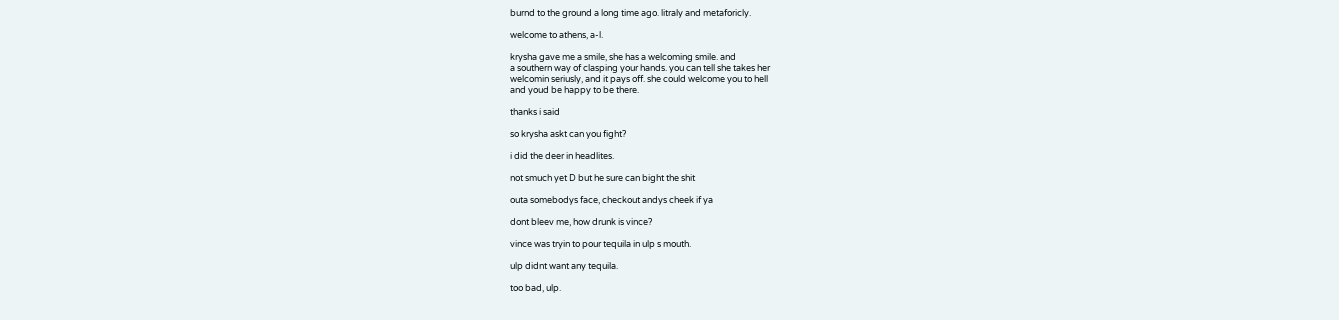burnd to the ground a long time ago. litraly and metaforicly.

welcome to athens, a-l.

krysha gave me a smile, she has a welcoming smile. and
a southern way of clasping your hands. you can tell she takes her
welcomin seriusly, and it pays off. she could welcome you to hell
and youd be happy to be there.

thanks i said

so krysha askt can you fight?

i did the deer in headlites.

not smuch yet D but he sure can bight the shit

outa somebodys face, checkout andys cheek if ya

dont bleev me, how drunk is vince?

vince was tryin to pour tequila in ulp s mouth.

ulp didnt want any tequila.

too bad, ulp.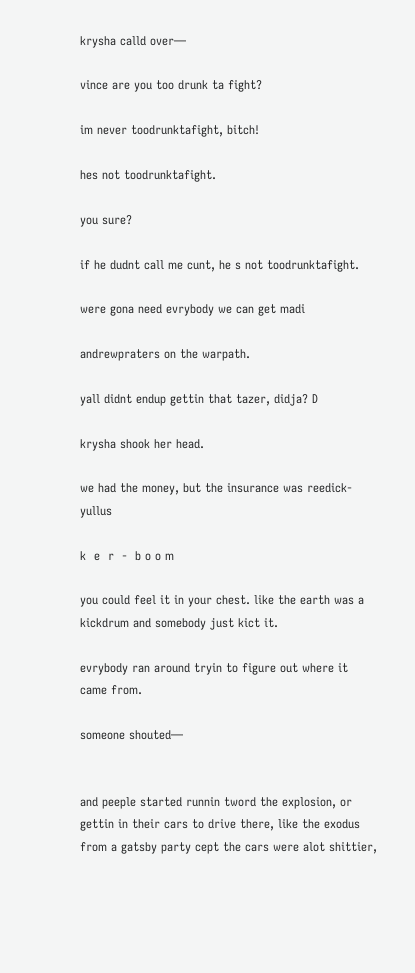krysha calld over—

vince are you too drunk ta fight?

im never toodrunktafight, bitch!

hes not toodrunktafight.

you sure?

if he dudnt call me cunt, he s not toodrunktafight.

were gona need evrybody we can get madi

andrewpraters on the warpath.

yall didnt endup gettin that tazer, didja? D

krysha shook her head.

we had the money, but the insurance was reedick-yullus

k  e  r  -  b o o m

you could feel it in your chest. like the earth was a kickdrum and somebody just kict it.

evrybody ran around tryin to figure out where it came from.

someone shouted—


and peeple started runnin tword the explosion, or gettin in their cars to drive there, like the exodus from a gatsby party cept the cars were alot shittier,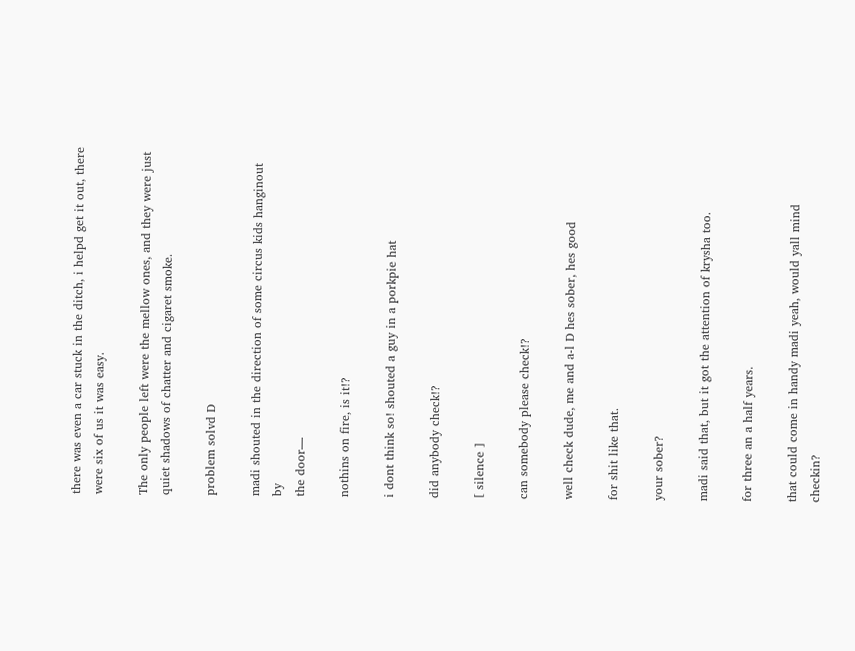there was even a car stuck in the ditch, i helpd get it out, there were six of us it was easy.

The only people left were the mellow ones, and they were just quiet shadows of chatter and cigaret smoke.

problem solvd D

madi shouted in the direction of some circus kids hanginout by
the door—

nothins on fire, is it!?

i dont think so! shouted a guy in a porkpie hat

did anybody check!?

[ silence ]

can somebody please check!?

well check dude, me and a-l D hes sober, hes good

for shit like that.

your sober?

madi said that, but it got the attention of krysha too.

for three an a half years.

that could come in handy madi yeah, would yall mind checkin?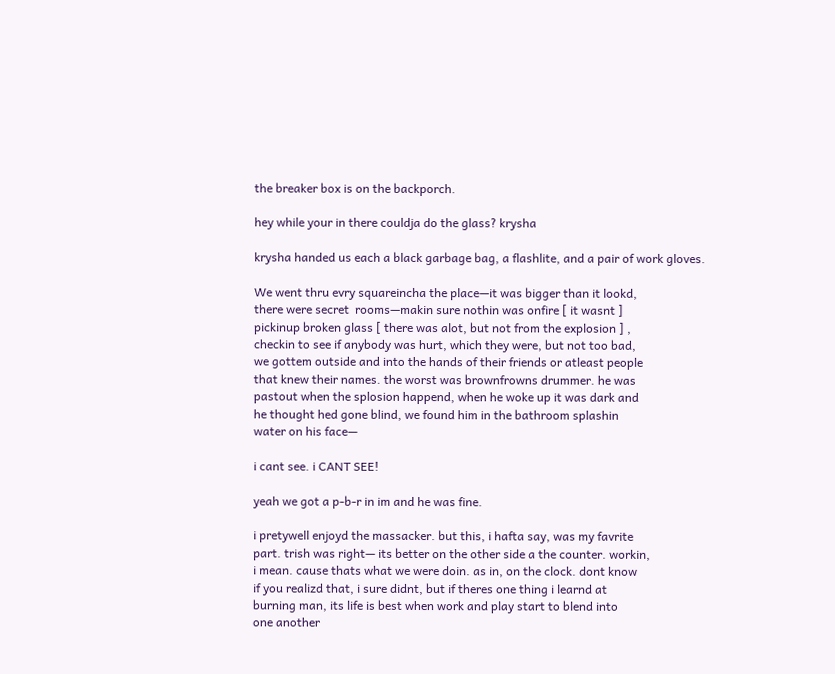the breaker box is on the backporch.

hey while your in there couldja do the glass? krysha

krysha handed us each a black garbage bag, a flashlite, and a pair of work gloves.

We went thru evry squareincha the place—it was bigger than it lookd,
there were secret  rooms—makin sure nothin was onfire [ it wasnt ]
pickinup broken glass [ there was alot, but not from the explosion ] ,
checkin to see if anybody was hurt, which they were, but not too bad,
we gottem outside and into the hands of their friends or atleast people
that knew their names. the worst was brownfrowns drummer. he was
pastout when the splosion happend, when he woke up it was dark and
he thought hed gone blind, we found him in the bathroom splashin
water on his face—

i cant see. i CANT SEE!

yeah we got a p-b-r in im and he was fine.

i pretywell enjoyd the massacker. but this, i hafta say, was my favrite
part. trish was right— its better on the other side a the counter. workin,
i mean. cause thats what we were doin. as in, on the clock. dont know
if you realizd that, i sure didnt, but if theres one thing i learnd at
burning man, its life is best when work and play start to blend into
one another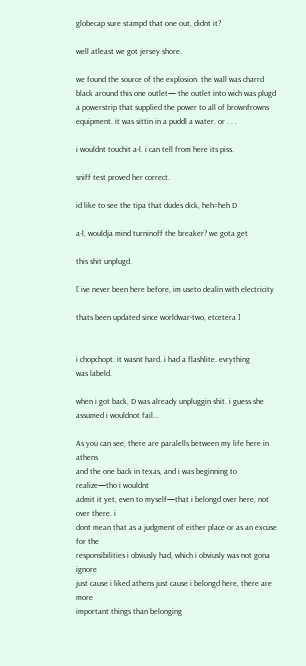globecap sure stampd that one out, didnt it?

well atleast we got jersey shore.

we found the source of the explosion. the wall was charrd black around this one outlet— the outlet into wich was plugd a powerstrip that supplied the power to all of brownfrowns equipment. it was sittin in a puddl a water. or . . .

i wouldnt touchit a-l. i can tell from here its piss.

sniff test proved her correct.

id like to see the tipa that dudes dick, heh=heh D

a-l, wouldja mind turninoff the breaker? we gota get

this shit unplugd.

[ ive never been here before, im useto dealin with electricity

thats been updated since worldwar-two, etcetera ]


i chopchopt. it wasnt hard. i had a flashlite. evrything
was labeld.

when i got back, D was already unpluggin shit. i guess she
assumed i wouldnot fail...

As you can see, there are paralells between my life here in athens
and the one back in texas, and i was beginning to realize—tho i wouldnt
admit it yet, even to myself—that i belongd over here, not over there. i
dont mean that as a judgment of either place or as an excuse for the
responsibilities i obviusly had, which i obviusly was not gona ignore
just cause i liked athens just cause i belongd here, there are more
important things than belonging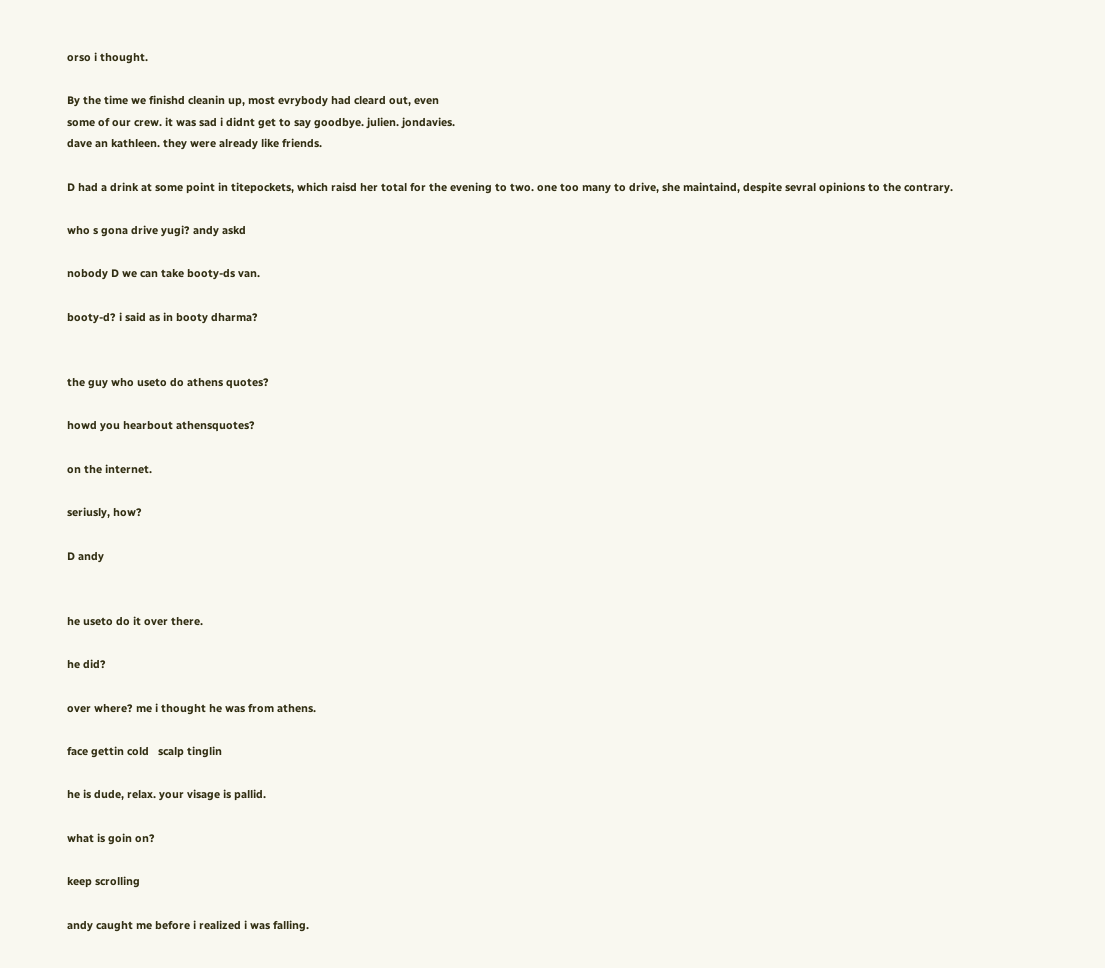orso i thought.

By the time we finishd cleanin up, most evrybody had cleard out, even
some of our crew. it was sad i didnt get to say goodbye. julien. jondavies.
dave an kathleen. they were already like friends.

D had a drink at some point in titepockets, which raisd her total for the evening to two. one too many to drive, she maintaind, despite sevral opinions to the contrary.

who s gona drive yugi? andy askd

nobody D we can take booty-ds van.

booty-d? i said as in booty dharma?


the guy who useto do athens quotes?

howd you hearbout athensquotes?

on the internet.

seriusly, how?

D andy


he useto do it over there.

he did?

over where? me i thought he was from athens.

face gettin cold   scalp tinglin

he is dude, relax. your visage is pallid.

what is goin on?

keep scrolling

andy caught me before i realized i was falling.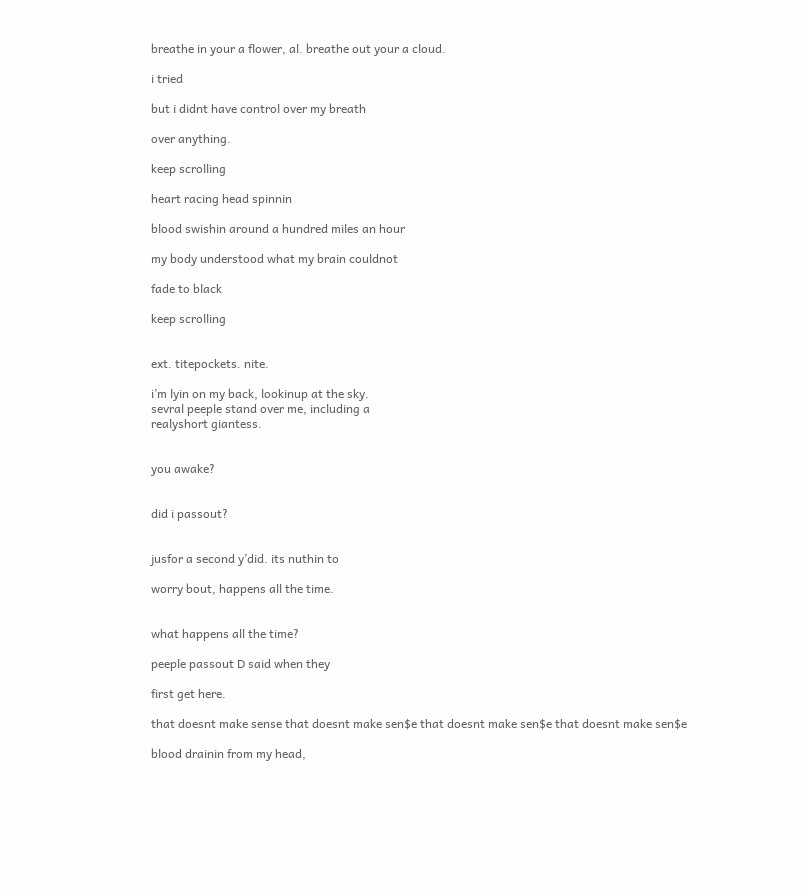breathe in your a flower, al. breathe out your a cloud.

i tried

but i didnt have control over my breath

over anything.

keep scrolling

heart racing head spinnin

blood swishin around a hundred miles an hour

my body understood what my brain couldnot

fade to black

keep scrolling


ext. titepockets. nite.

i’m lyin on my back, lookinup at the sky.
sevral peeple stand over me, including a
realyshort giantess.


you awake?


did i passout?


jusfor a second y’did. its nuthin to

worry bout, happens all the time.


what happens all the time?

peeple passout D said when they

first get here.

that doesnt make sense that doesnt make sen$e that doesnt make sen$e that doesnt make sen$e

blood drainin from my head,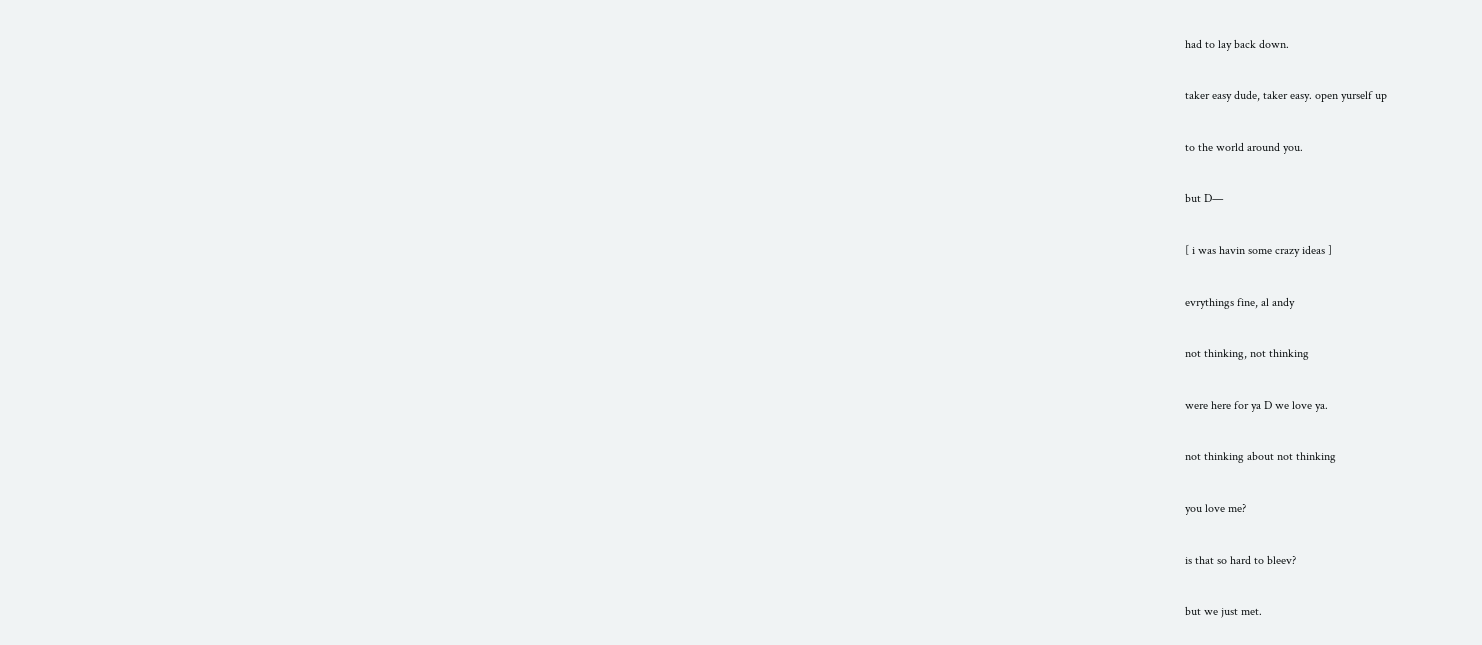had to lay back down.

taker easy dude, taker easy. open yurself up

to the world around you.

but D—

[ i was havin some crazy ideas ]

evrythings fine, al andy

not thinking, not thinking

were here for ya D we love ya.

not thinking about not thinking

you love me?

is that so hard to bleev?

but we just met.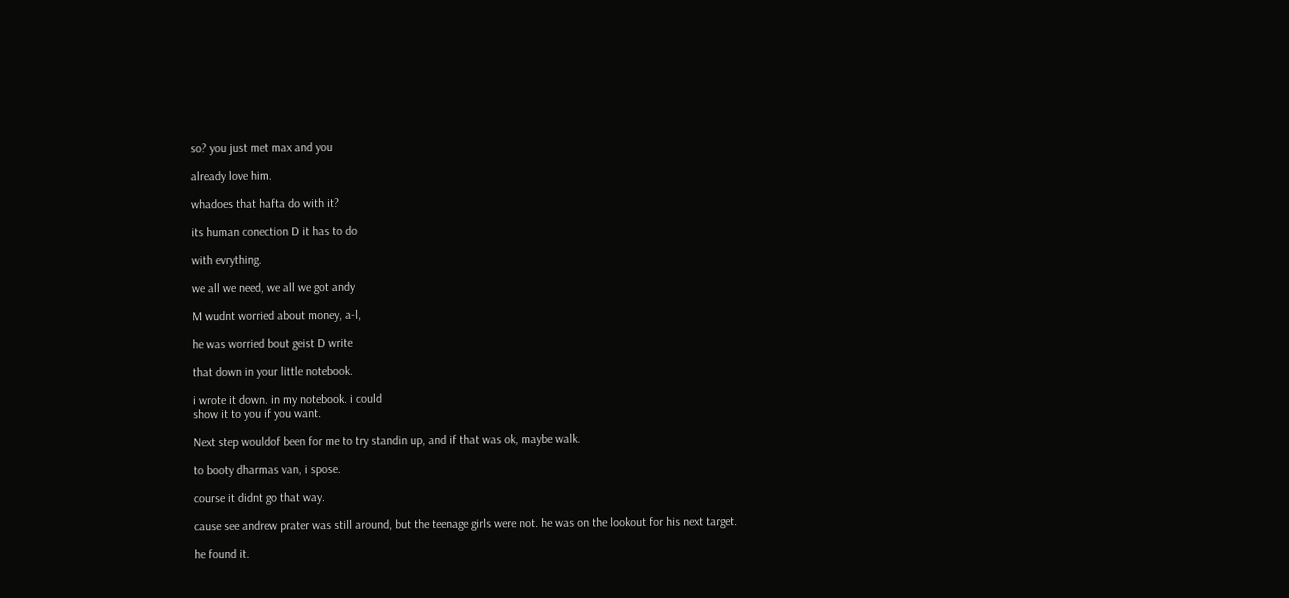so? you just met max and you

already love him.

whadoes that hafta do with it?

its human conection D it has to do

with evrything.

we all we need, we all we got andy

M wudnt worried about money, a-l,

he was worried bout geist D write

that down in your little notebook.

i wrote it down. in my notebook. i could
show it to you if you want.

Next step wouldof been for me to try standin up, and if that was ok, maybe walk.

to booty dharmas van, i spose.

course it didnt go that way.

cause see andrew prater was still around, but the teenage girls were not. he was on the lookout for his next target.

he found it.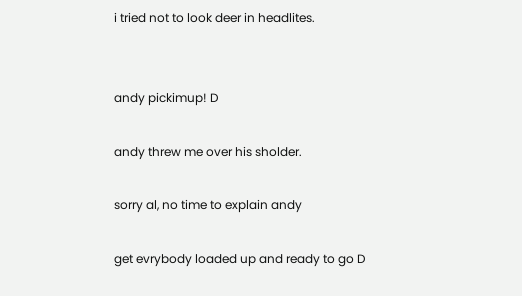i tried not to look deer in headlites.


andy pickimup! D

andy threw me over his sholder.

sorry al, no time to explain andy

get evrybody loaded up and ready to go D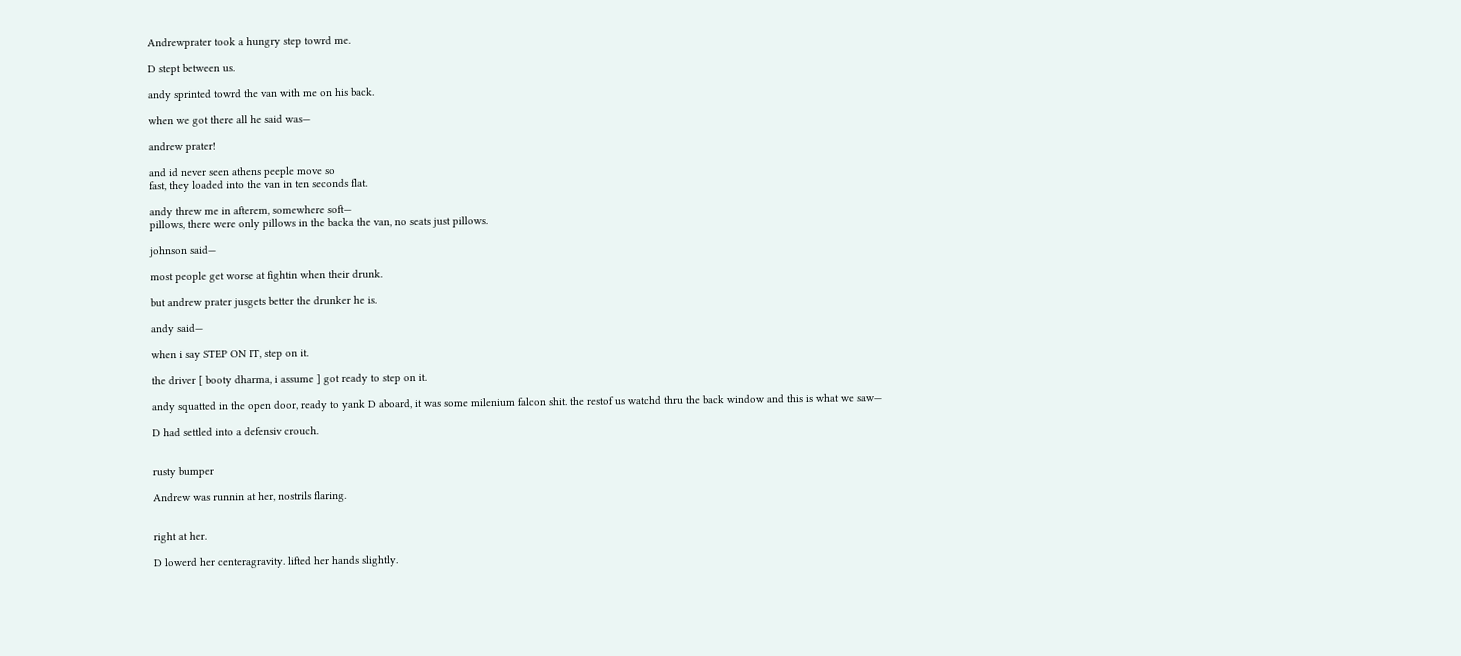Andrewprater took a hungry step towrd me.

D stept between us.

andy sprinted towrd the van with me on his back.

when we got there all he said was—

andrew prater!

and id never seen athens peeple move so
fast, they loaded into the van in ten seconds flat.

andy threw me in afterem, somewhere soft—
pillows, there were only pillows in the backa the van, no seats just pillows.

johnson said—

most people get worse at fightin when their drunk.

but andrew prater jusgets better the drunker he is.

andy said—

when i say STEP ON IT, step on it.

the driver [ booty dharma, i assume ] got ready to step on it.

andy squatted in the open door, ready to yank D aboard, it was some milenium falcon shit. the restof us watchd thru the back window and this is what we saw—

D had settled into a defensiv crouch.


rusty bumper

Andrew was runnin at her, nostrils flaring.


right at her.

D lowerd her centeragravity. lifted her hands slightly.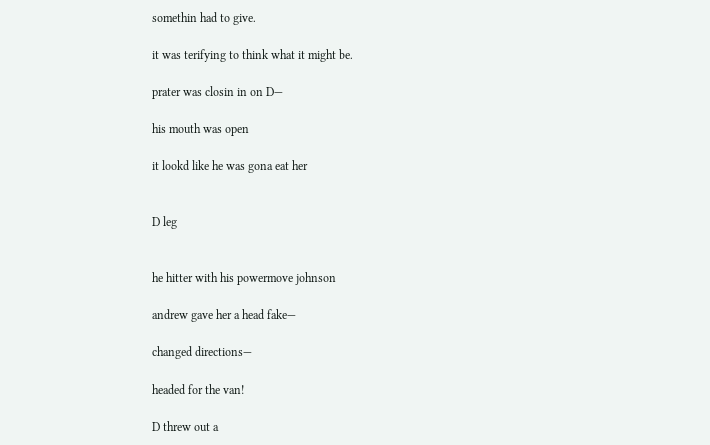somethin had to give.

it was terifying to think what it might be.

prater was closin in on D—

his mouth was open

it lookd like he was gona eat her


D leg


he hitter with his powermove johnson

andrew gave her a head fake—

changed directions—

headed for the van!

D threw out a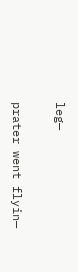leg—

prater went flyin—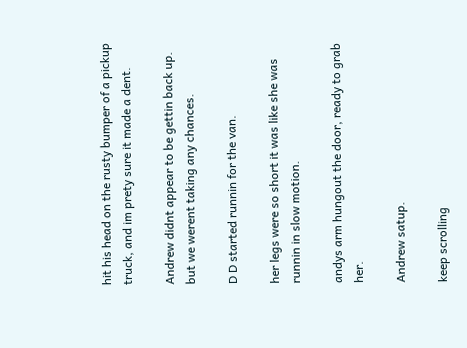hit his head on the rusty bumper of a pickup truck, and im prety sure it made a dent.

Andrew didnt appear to be gettin back up. but we werent taking any chances.

D D started runnin for the van.

her legs were so short it was like she was runnin in slow motion.

andys arm hungout the door, ready to grab her.

Andrew satup.

keep scrolling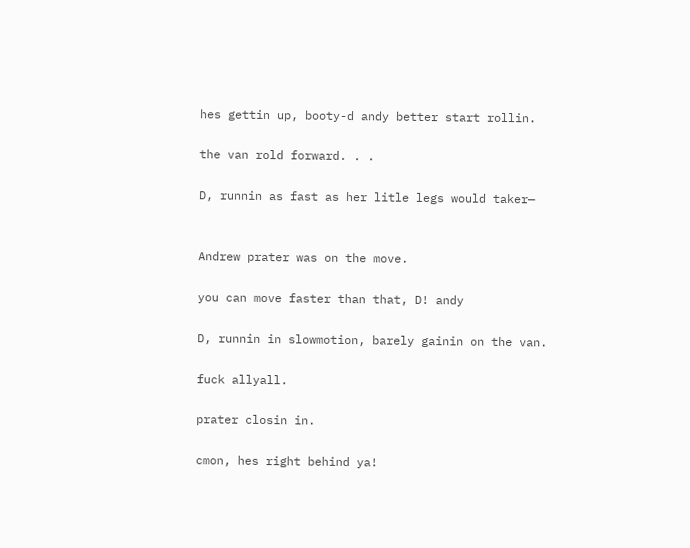hes gettin up, booty-d andy better start rollin.

the van rold forward. . .

D, runnin as fast as her litle legs would taker—


Andrew prater was on the move.

you can move faster than that, D! andy

D, runnin in slowmotion, barely gainin on the van.

fuck allyall.

prater closin in.

cmon, hes right behind ya!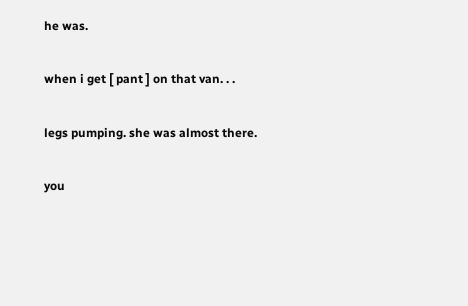he was.

when i get [ pant ] on that van. . .

legs pumping. she was almost there.

you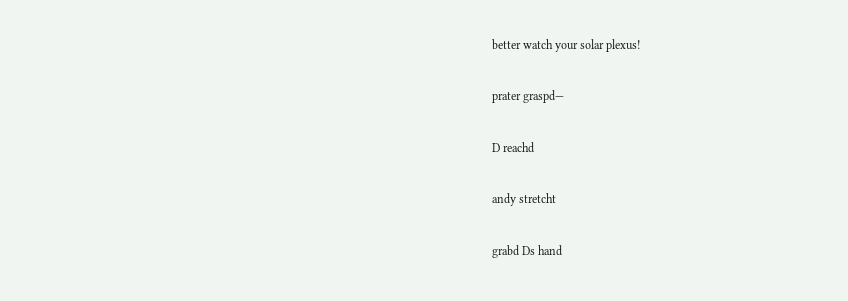better watch your solar plexus!

prater graspd—

D reachd

andy stretcht

grabd Ds hand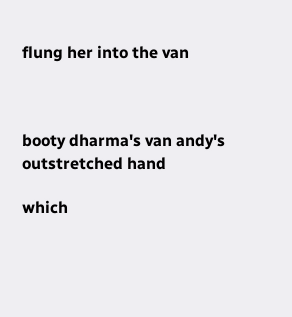flung her into the van



booty dharma's van andy's outstretched hand

which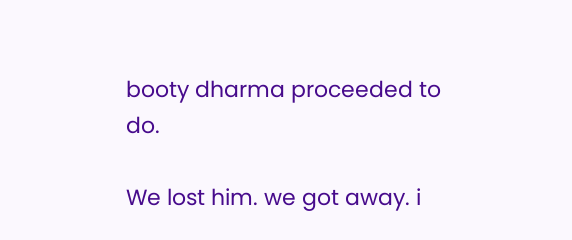booty dharma proceeded to do.

We lost him. we got away. i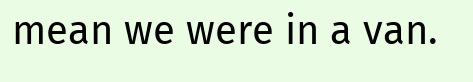mean we were in a van.